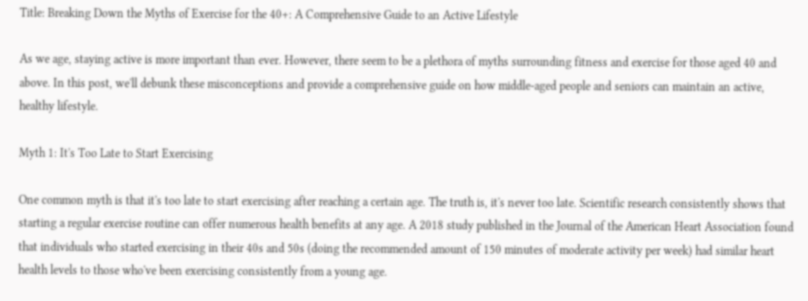Title: Breaking Down the Myths of Exercise for the 40+: A Comprehensive Guide to an Active Lifestyle

As we age, staying active is more important than ever. However, there seem to be a plethora of myths surrounding fitness and exercise for those aged 40 and above. In this post, we'll debunk these misconceptions and provide a comprehensive guide on how middle-aged people and seniors can maintain an active, healthy lifestyle.

Myth 1: It's Too Late to Start Exercising

One common myth is that it's too late to start exercising after reaching a certain age. The truth is, it's never too late. Scientific research consistently shows that starting a regular exercise routine can offer numerous health benefits at any age. A 2018 study published in the Journal of the American Heart Association found that individuals who started exercising in their 40s and 50s (doing the recommended amount of 150 minutes of moderate activity per week) had similar heart health levels to those who've been exercising consistently from a young age.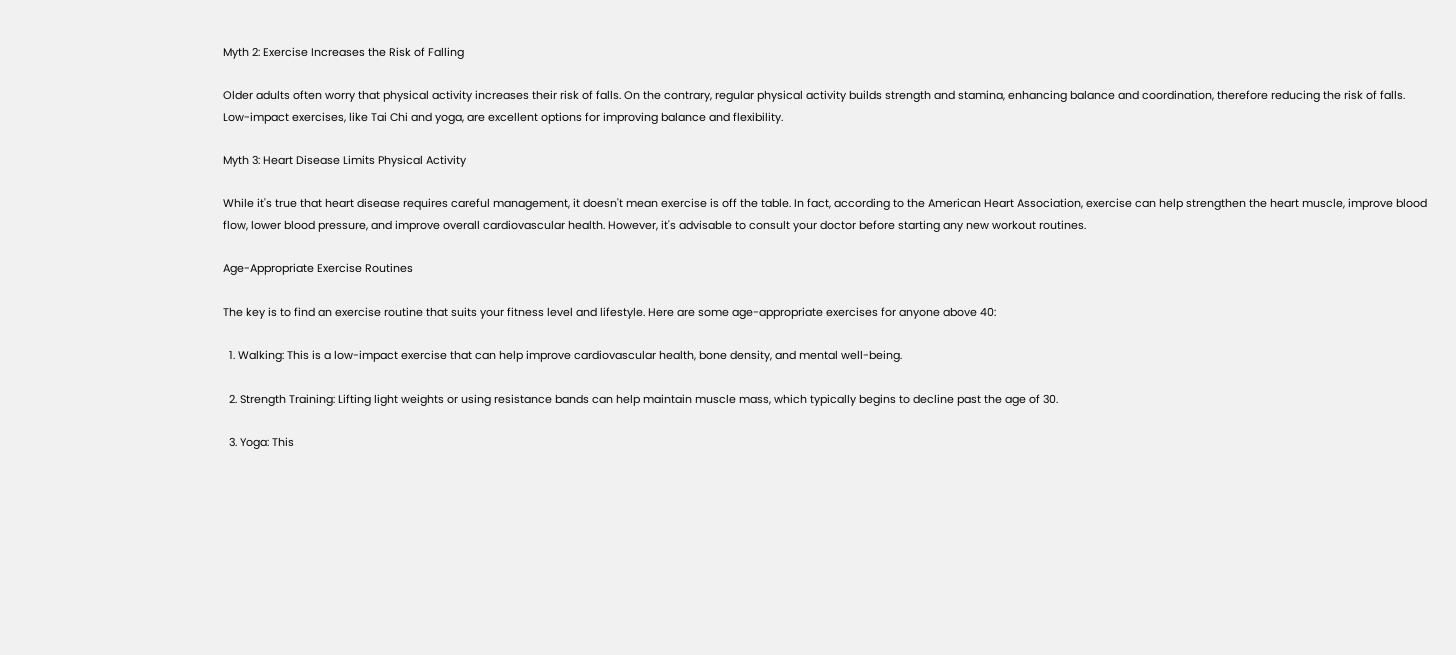Myth 2: Exercise Increases the Risk of Falling

Older adults often worry that physical activity increases their risk of falls. On the contrary, regular physical activity builds strength and stamina, enhancing balance and coordination, therefore reducing the risk of falls. Low-impact exercises, like Tai Chi and yoga, are excellent options for improving balance and flexibility.

Myth 3: Heart Disease Limits Physical Activity

While it's true that heart disease requires careful management, it doesn't mean exercise is off the table. In fact, according to the American Heart Association, exercise can help strengthen the heart muscle, improve blood flow, lower blood pressure, and improve overall cardiovascular health. However, it's advisable to consult your doctor before starting any new workout routines.

Age-Appropriate Exercise Routines

The key is to find an exercise routine that suits your fitness level and lifestyle. Here are some age-appropriate exercises for anyone above 40:

  1. Walking: This is a low-impact exercise that can help improve cardiovascular health, bone density, and mental well-being.

  2. Strength Training: Lifting light weights or using resistance bands can help maintain muscle mass, which typically begins to decline past the age of 30.

  3. Yoga: This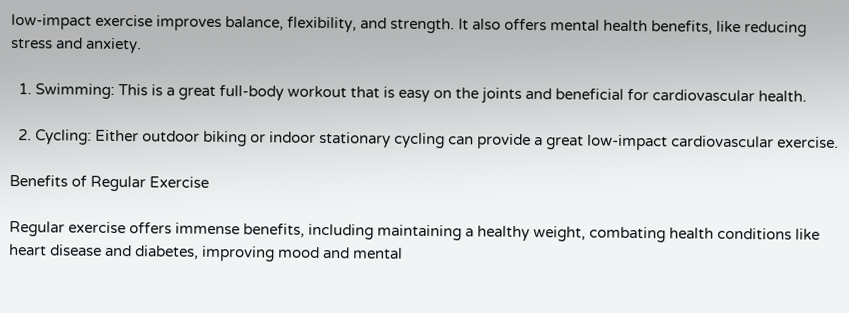low-impact exercise improves balance, flexibility, and strength. It also offers mental health benefits, like reducing stress and anxiety.

  1. Swimming: This is a great full-body workout that is easy on the joints and beneficial for cardiovascular health.

  2. Cycling: Either outdoor biking or indoor stationary cycling can provide a great low-impact cardiovascular exercise.

Benefits of Regular Exercise

Regular exercise offers immense benefits, including maintaining a healthy weight, combating health conditions like heart disease and diabetes, improving mood and mental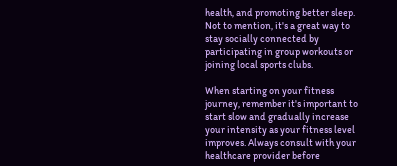health, and promoting better sleep. Not to mention, it's a great way to stay socially connected by participating in group workouts or joining local sports clubs.

When starting on your fitness journey, remember it's important to start slow and gradually increase your intensity as your fitness level improves. Always consult with your healthcare provider before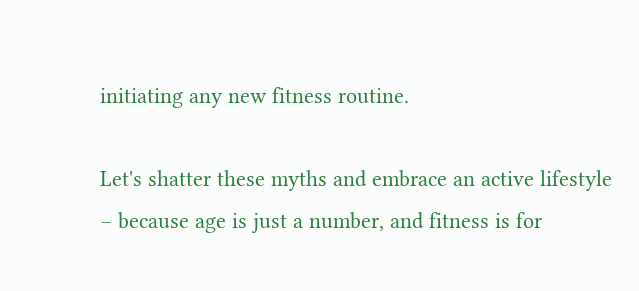initiating any new fitness routine.

Let's shatter these myths and embrace an active lifestyle – because age is just a number, and fitness is for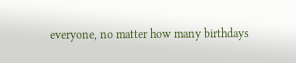everyone, no matter how many birthdays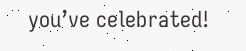you’ve celebrated!